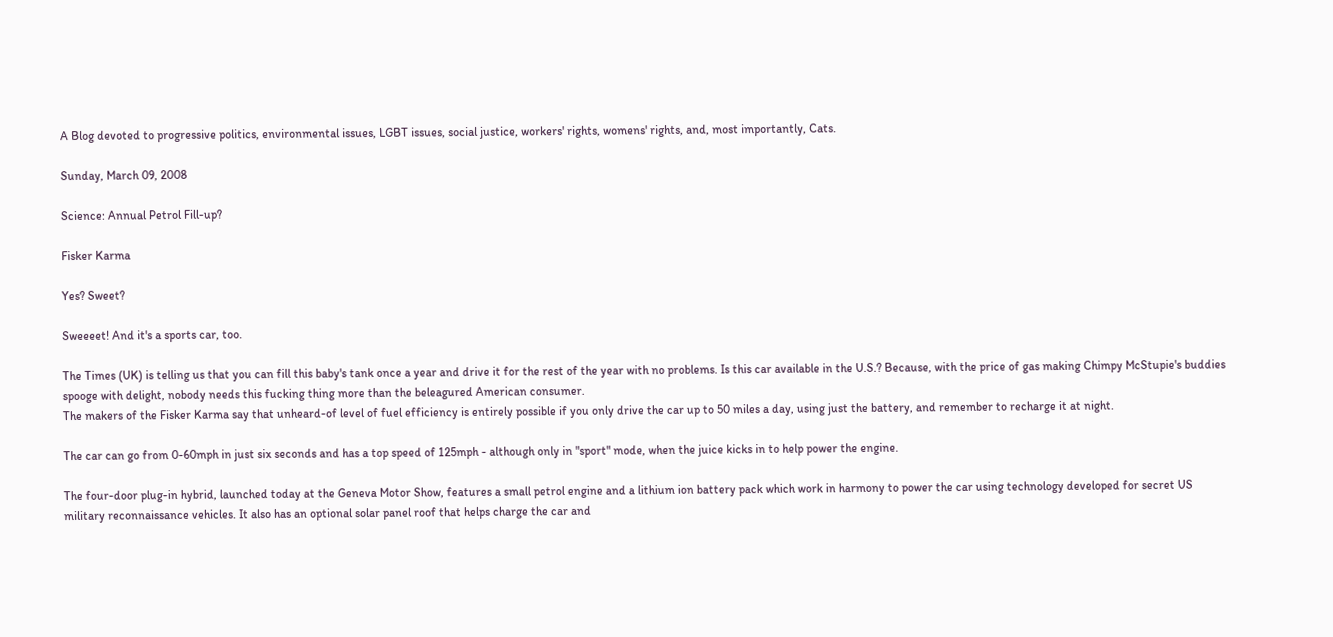A Blog devoted to progressive politics, environmental issues, LGBT issues, social justice, workers' rights, womens' rights, and, most importantly, Cats.

Sunday, March 09, 2008

Science: Annual Petrol Fill-up?

Fisker Karma

Yes? Sweet?

Sweeeet! And it's a sports car, too.

The Times (UK) is telling us that you can fill this baby's tank once a year and drive it for the rest of the year with no problems. Is this car available in the U.S.? Because, with the price of gas making Chimpy McStupie's buddies spooge with delight, nobody needs this fucking thing more than the beleagured American consumer.
The makers of the Fisker Karma say that unheard-of level of fuel efficiency is entirely possible if you only drive the car up to 50 miles a day, using just the battery, and remember to recharge it at night.

The car can go from 0-60mph in just six seconds and has a top speed of 125mph - although only in "sport" mode, when the juice kicks in to help power the engine.

The four-door plug-in hybrid, launched today at the Geneva Motor Show, features a small petrol engine and a lithium ion battery pack which work in harmony to power the car using technology developed for secret US military reconnaissance vehicles. It also has an optional solar panel roof that helps charge the car and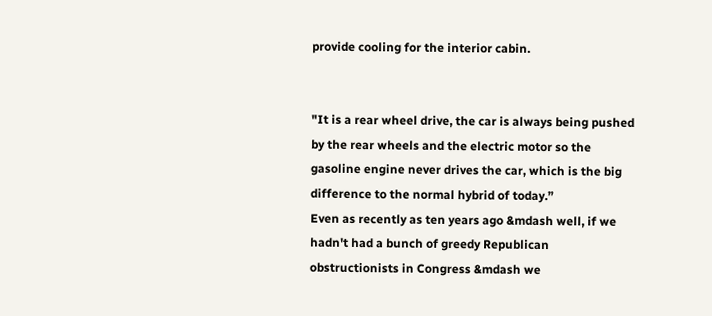provide cooling for the interior cabin.


"It is a rear wheel drive, the car is always being pushed by the rear wheels and the electric motor so the gasoline engine never drives the car, which is the big difference to the normal hybrid of today.”
Even as recently as ten years ago &mdash well, if we hadn't had a bunch of greedy Republican obstructionists in Congress &mdash we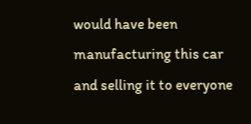would have been manufacturing this car and selling it to everyone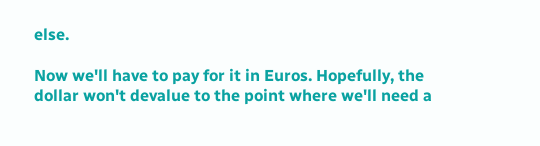else.

Now we'll have to pay for it in Euros. Hopefully, the dollar won't devalue to the point where we'll need a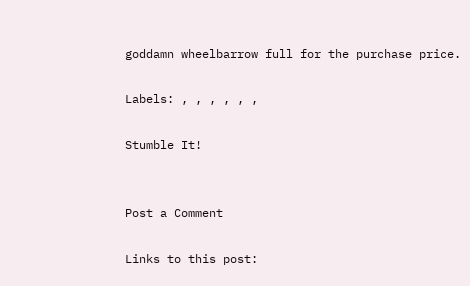goddamn wheelbarrow full for the purchase price.

Labels: , , , , , ,

Stumble It!


Post a Comment

Links to this post: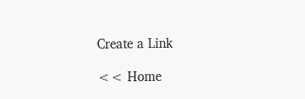Create a Link

<< Home